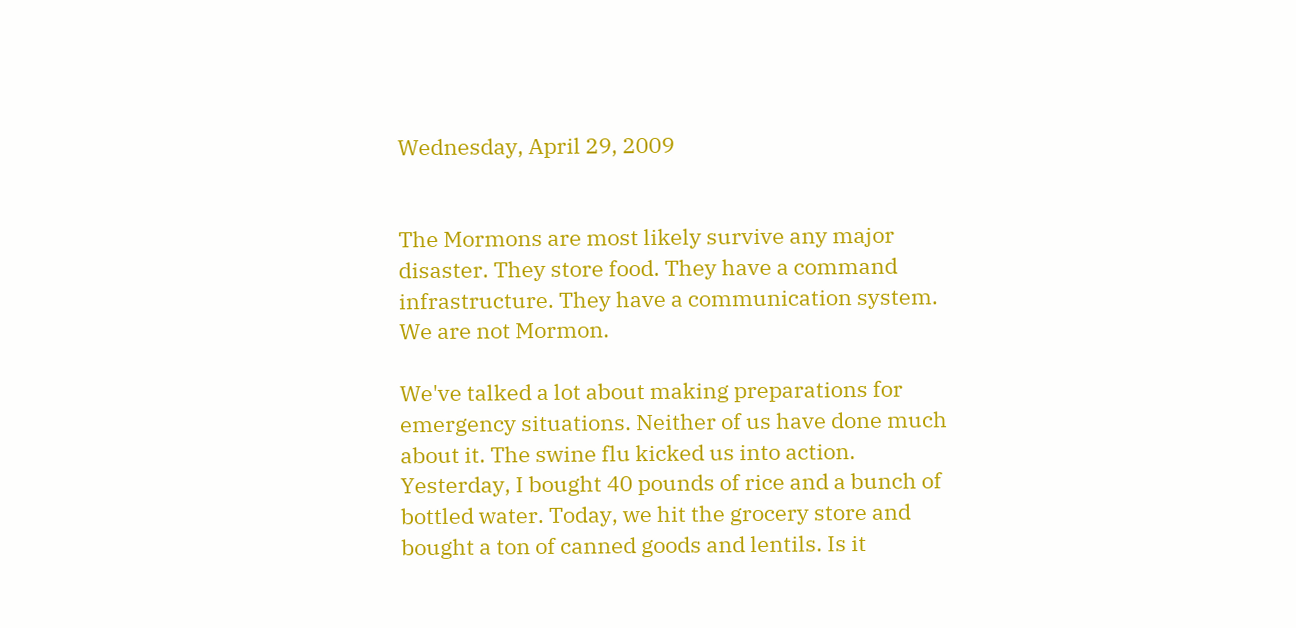Wednesday, April 29, 2009


The Mormons are most likely survive any major disaster. They store food. They have a command infrastructure. They have a communication system. We are not Mormon.

We've talked a lot about making preparations for emergency situations. Neither of us have done much about it. The swine flu kicked us into action. Yesterday, I bought 40 pounds of rice and a bunch of bottled water. Today, we hit the grocery store and bought a ton of canned goods and lentils. Is it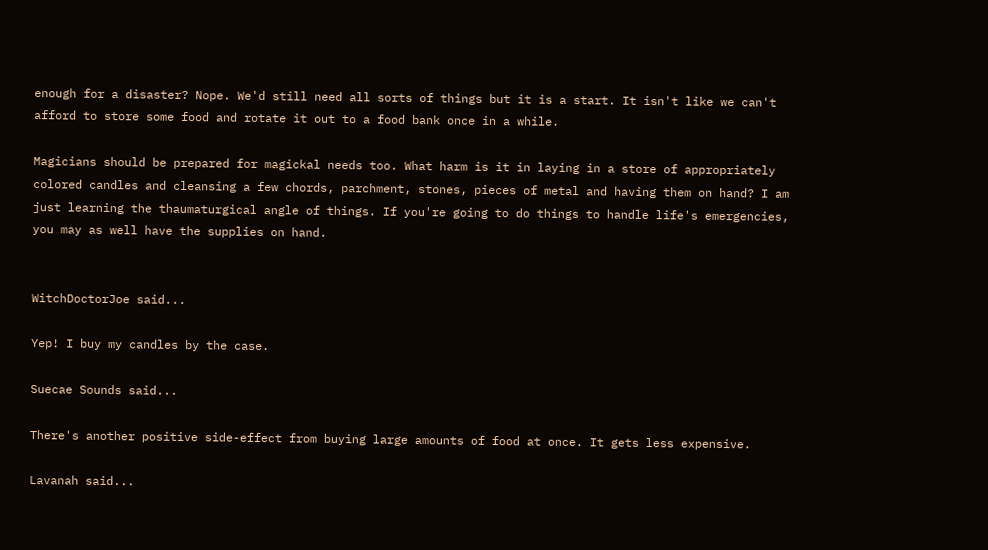enough for a disaster? Nope. We'd still need all sorts of things but it is a start. It isn't like we can't afford to store some food and rotate it out to a food bank once in a while.

Magicians should be prepared for magickal needs too. What harm is it in laying in a store of appropriately colored candles and cleansing a few chords, parchment, stones, pieces of metal and having them on hand? I am just learning the thaumaturgical angle of things. If you're going to do things to handle life's emergencies, you may as well have the supplies on hand.


WitchDoctorJoe said...

Yep! I buy my candles by the case.

Suecae Sounds said...

There's another positive side-effect from buying large amounts of food at once. It gets less expensive.

Lavanah said...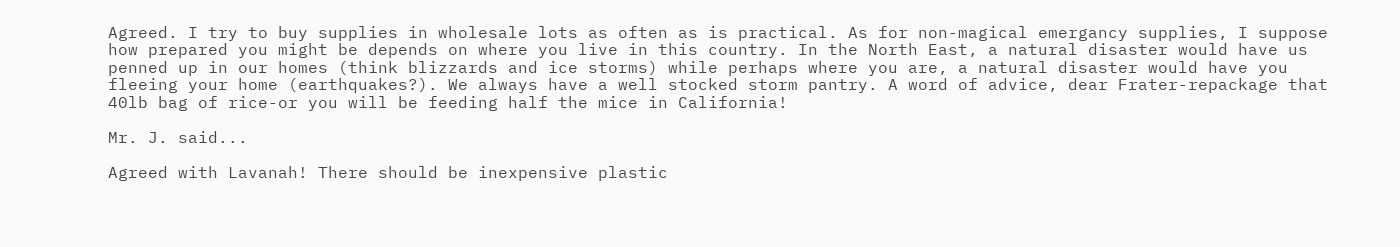Agreed. I try to buy supplies in wholesale lots as often as is practical. As for non-magical emergancy supplies, I suppose how prepared you might be depends on where you live in this country. In the North East, a natural disaster would have us penned up in our homes (think blizzards and ice storms) while perhaps where you are, a natural disaster would have you fleeing your home (earthquakes?). We always have a well stocked storm pantry. A word of advice, dear Frater-repackage that 40lb bag of rice-or you will be feeding half the mice in California!

Mr. J. said...

Agreed with Lavanah! There should be inexpensive plastic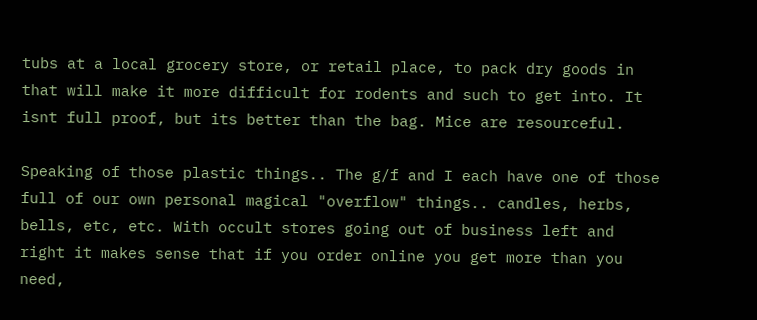tubs at a local grocery store, or retail place, to pack dry goods in that will make it more difficult for rodents and such to get into. It isnt full proof, but its better than the bag. Mice are resourceful.

Speaking of those plastic things.. The g/f and I each have one of those full of our own personal magical "overflow" things.. candles, herbs, bells, etc, etc. With occult stores going out of business left and right it makes sense that if you order online you get more than you need,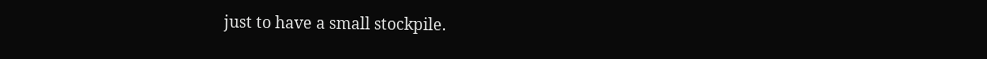just to have a small stockpile.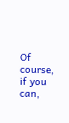Of course, if you can,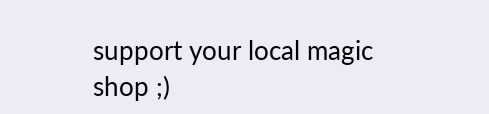support your local magic shop ;)